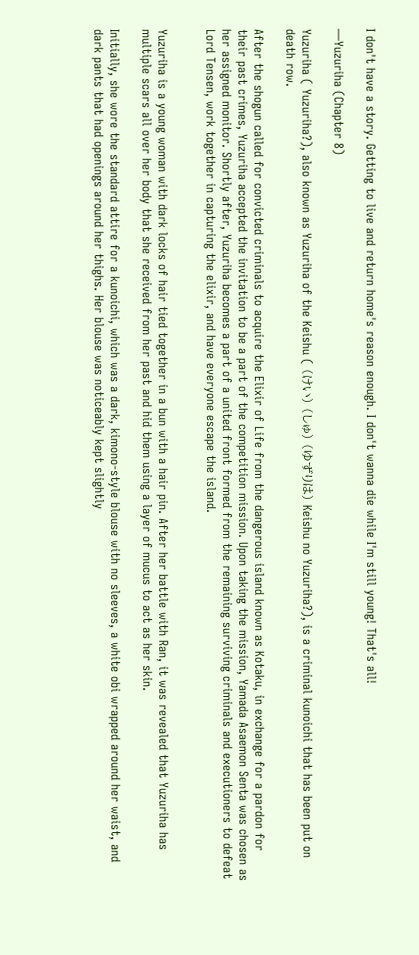I don't have a story. Getting to live and return home's reason enough. I don't wanna die while I'm still young! That's all!

—Yuzuriha (Chapter 8)

Yuzuriha ( Yuzuriha?), also known as Yuzuriha of the Keishu ( (けい) (しゅ) (ゆずりは) Keishu no Yuzuriha?), is a criminal kunoichi that has been put on death row.

After the shogun called for convicted criminals to acquire the Elixir of Life from the dangerous island known as Kotaku, in exchange for a pardon for their past crimes, Yuzuriha accepted the invitation to be a part of the competition mission. Upon taking the mission, Yamada Asaemon Senta was chosen as her assigned monitor. Shortly after, Yuzuriha becomes a part of a united front formed from the remaining surviving criminals and executioners to defeat Lord Tensen, work together in capturing the elixir, and have everyone escape the island.


Yuzuriha is a young woman with dark locks of hair tied together in a bun with a hair pin. After her battle with Ran, it was revealed that Yuzuriha has multiple scars all over her body that she received from her past and hid them using a layer of mucus to act as her skin.

Initially, she wore the standard attire for a kunoichi, which was a dark, kimono-style blouse with no sleeves, a white obi wrapped around her waist, and dark pants that had openings around her thighs. Her blouse was noticeably kept slightly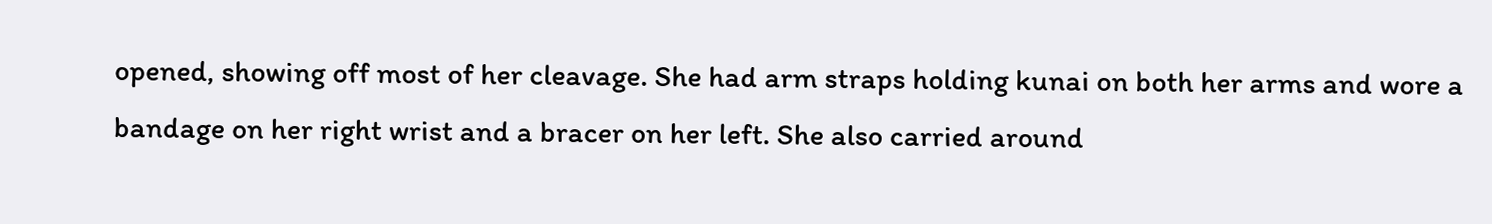opened, showing off most of her cleavage. She had arm straps holding kunai on both her arms and wore a bandage on her right wrist and a bracer on her left. She also carried around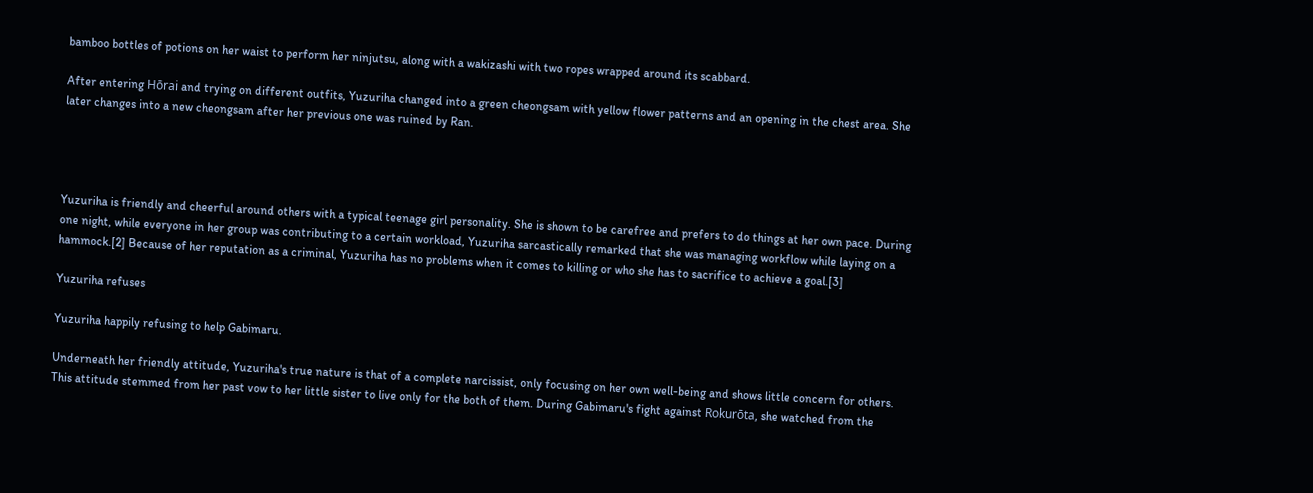bamboo bottles of potions on her waist to perform her ninjutsu, along with a wakizashi with two ropes wrapped around its scabbard.

After entering Hōrai and trying on different outfits, Yuzuriha changed into a green cheongsam with yellow flower patterns and an opening in the chest area. She later changes into a new cheongsam after her previous one was ruined by Ran.




Yuzuriha is friendly and cheerful around others with a typical teenage girl personality. She is shown to be carefree and prefers to do things at her own pace. During one night, while everyone in her group was contributing to a certain workload, Yuzuriha sarcastically remarked that she was managing workflow while laying on a hammock.[2] Because of her reputation as a criminal, Yuzuriha has no problems when it comes to killing or who she has to sacrifice to achieve a goal.[3]

Yuzuriha refuses

Yuzuriha happily refusing to help Gabimaru.

Underneath her friendly attitude, Yuzuriha's true nature is that of a complete narcissist, only focusing on her own well-being and shows little concern for others. This attitude stemmed from her past vow to her little sister to live only for the both of them. During Gabimaru's fight against Rokurōta, she watched from the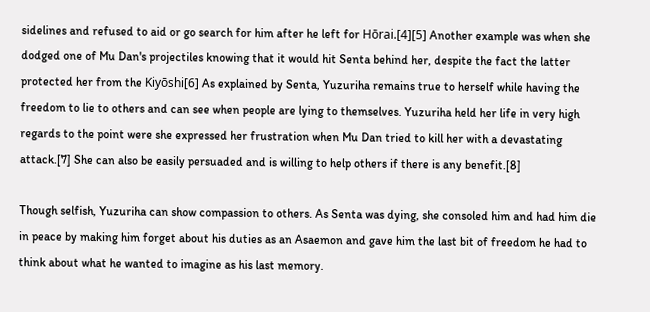sidelines and refused to aid or go search for him after he left for Hōrai.[4][5] Another example was when she dodged one of Mu Dan's projectiles knowing that it would hit Senta behind her, despite the fact the latter protected her from the Kiyōshi[6] As explained by Senta, Yuzuriha remains true to herself while having the freedom to lie to others and can see when people are lying to themselves. Yuzuriha held her life in very high regards to the point were she expressed her frustration when Mu Dan tried to kill her with a devastating attack.[7] She can also be easily persuaded and is willing to help others if there is any benefit.[8]

Though selfish, Yuzuriha can show compassion to others. As Senta was dying, she consoled him and had him die in peace by making him forget about his duties as an Asaemon and gave him the last bit of freedom he had to think about what he wanted to imagine as his last memory.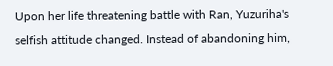Upon her life threatening battle with Ran, Yuzuriha's selfish attitude changed. Instead of abandoning him,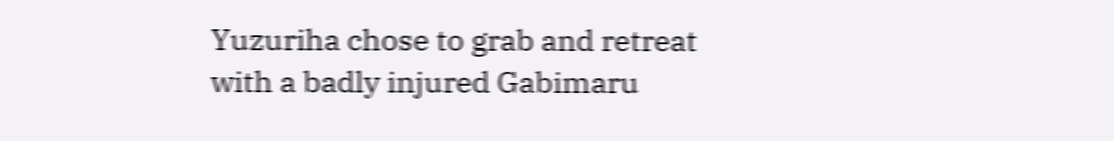Yuzuriha chose to grab and retreat with a badly injured Gabimaru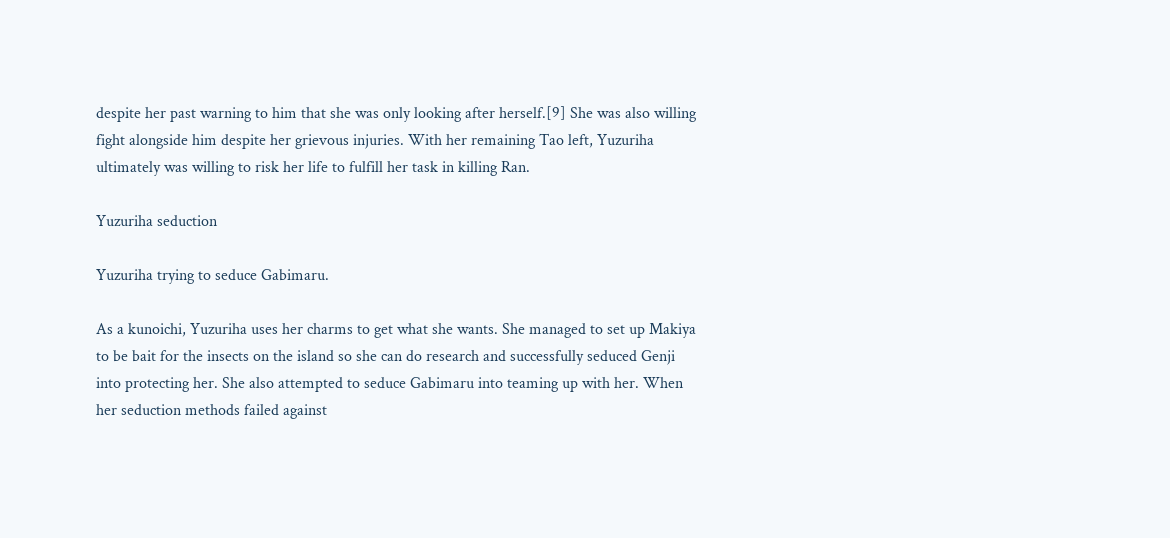despite her past warning to him that she was only looking after herself.[9] She was also willing fight alongside him despite her grievous injuries. With her remaining Tao left, Yuzuriha ultimately was willing to risk her life to fulfill her task in killing Ran.

Yuzuriha seduction

Yuzuriha trying to seduce Gabimaru.

As a kunoichi, Yuzuriha uses her charms to get what she wants. She managed to set up Makiya to be bait for the insects on the island so she can do research and successfully seduced Genji into protecting her. She also attempted to seduce Gabimaru into teaming up with her. When her seduction methods failed against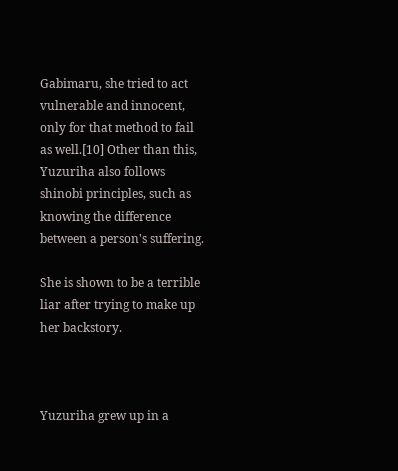Gabimaru, she tried to act vulnerable and innocent, only for that method to fail as well.[10] Other than this, Yuzuriha also follows shinobi principles, such as knowing the difference between a person's suffering.

She is shown to be a terrible liar after trying to make up her backstory.



Yuzuriha grew up in a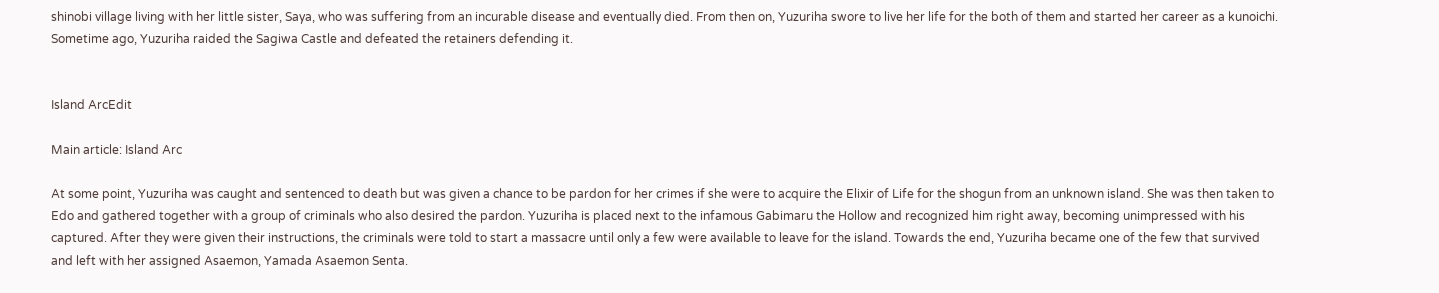shinobi village living with her little sister, Saya, who was suffering from an incurable disease and eventually died. From then on, Yuzuriha swore to live her life for the both of them and started her career as a kunoichi. Sometime ago, Yuzuriha raided the Sagiwa Castle and defeated the retainers defending it.


Island ArcEdit

Main article: Island Arc

At some point, Yuzuriha was caught and sentenced to death but was given a chance to be pardon for her crimes if she were to acquire the Elixir of Life for the shogun from an unknown island. She was then taken to Edo and gathered together with a group of criminals who also desired the pardon. Yuzuriha is placed next to the infamous Gabimaru the Hollow and recognized him right away, becoming unimpressed with his captured. After they were given their instructions, the criminals were told to start a massacre until only a few were available to leave for the island. Towards the end, Yuzuriha became one of the few that survived and left with her assigned Asaemon, Yamada Asaemon Senta.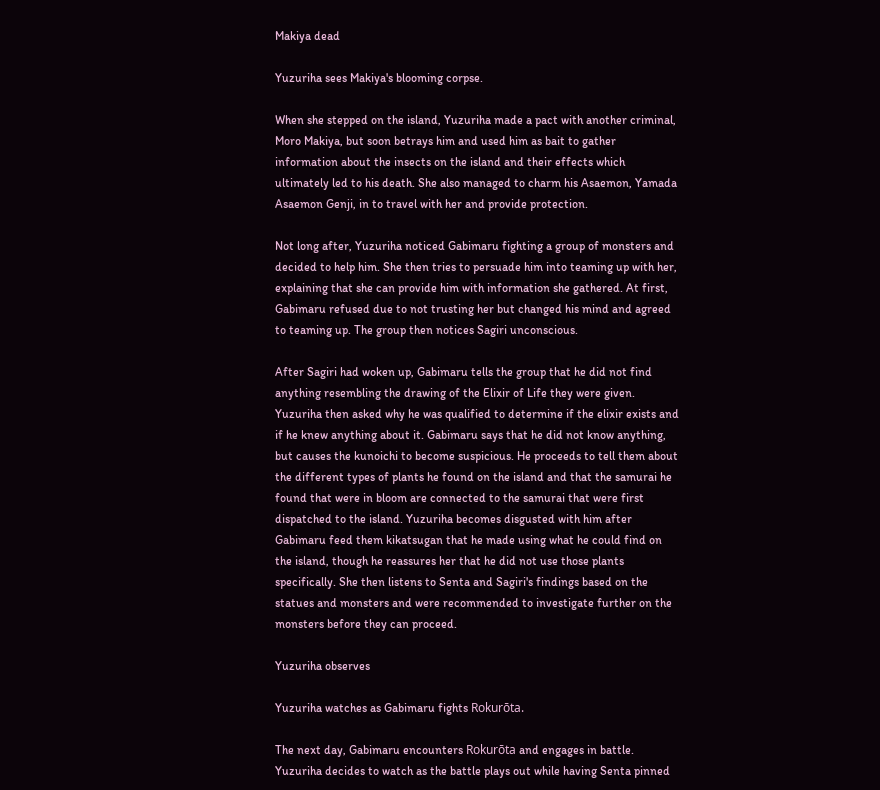Makiya dead

Yuzuriha sees Makiya's blooming corpse.

When she stepped on the island, Yuzuriha made a pact with another criminal, Moro Makiya, but soon betrays him and used him as bait to gather information about the insects on the island and their effects which ultimately led to his death. She also managed to charm his Asaemon, Yamada Asaemon Genji, in to travel with her and provide protection.

Not long after, Yuzuriha noticed Gabimaru fighting a group of monsters and decided to help him. She then tries to persuade him into teaming up with her, explaining that she can provide him with information she gathered. At first, Gabimaru refused due to not trusting her but changed his mind and agreed to teaming up. The group then notices Sagiri unconscious.

After Sagiri had woken up, Gabimaru tells the group that he did not find anything resembling the drawing of the Elixir of Life they were given. Yuzuriha then asked why he was qualified to determine if the elixir exists and if he knew anything about it. Gabimaru says that he did not know anything, but causes the kunoichi to become suspicious. He proceeds to tell them about the different types of plants he found on the island and that the samurai he found that were in bloom are connected to the samurai that were first dispatched to the island. Yuzuriha becomes disgusted with him after Gabimaru feed them kikatsugan that he made using what he could find on the island, though he reassures her that he did not use those plants specifically. She then listens to Senta and Sagiri's findings based on the statues and monsters and were recommended to investigate further on the monsters before they can proceed.

Yuzuriha observes

Yuzuriha watches as Gabimaru fights Rokurōta.

The next day, Gabimaru encounters Rokurōta and engages in battle. Yuzuriha decides to watch as the battle plays out while having Senta pinned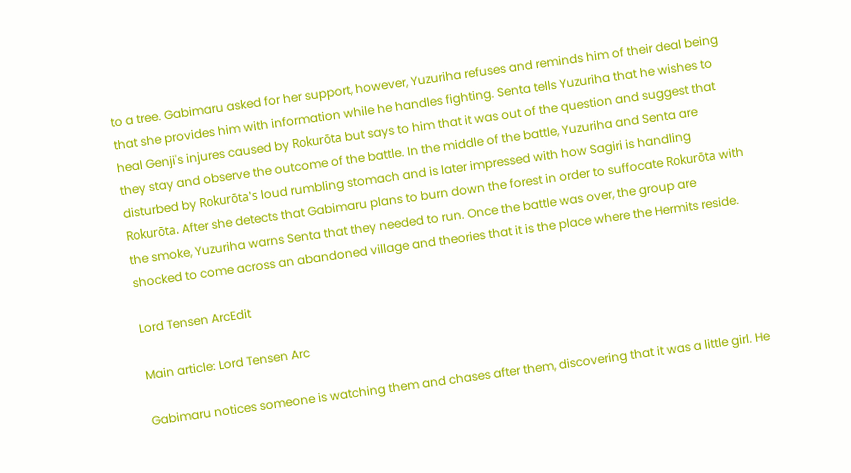to a tree. Gabimaru asked for her support, however, Yuzuriha refuses and reminds him of their deal being that she provides him with information while he handles fighting. Senta tells Yuzuriha that he wishes to heal Genji's injures caused by Rokurōta but says to him that it was out of the question and suggest that they stay and observe the outcome of the battle. In the middle of the battle, Yuzuriha and Senta are disturbed by Rokurōta's loud rumbling stomach and is later impressed with how Sagiri is handling Rokurōta. After she detects that Gabimaru plans to burn down the forest in order to suffocate Rokurōta with the smoke, Yuzuriha warns Senta that they needed to run. Once the battle was over, the group are shocked to come across an abandoned village and theories that it is the place where the Hermits reside.

Lord Tensen ArcEdit

Main article: Lord Tensen Arc

Gabimaru notices someone is watching them and chases after them, discovering that it was a little girl. He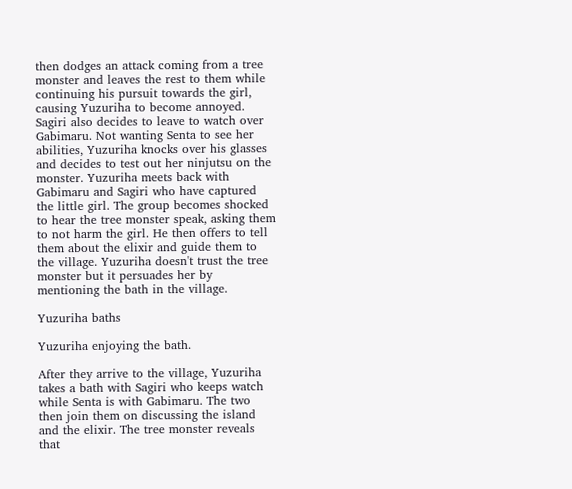then dodges an attack coming from a tree monster and leaves the rest to them while continuing his pursuit towards the girl, causing Yuzuriha to become annoyed. Sagiri also decides to leave to watch over Gabimaru. Not wanting Senta to see her abilities, Yuzuriha knocks over his glasses and decides to test out her ninjutsu on the monster. Yuzuriha meets back with Gabimaru and Sagiri who have captured the little girl. The group becomes shocked to hear the tree monster speak, asking them to not harm the girl. He then offers to tell them about the elixir and guide them to the village. Yuzuriha doesn't trust the tree monster but it persuades her by mentioning the bath in the village.

Yuzuriha baths

Yuzuriha enjoying the bath.

After they arrive to the village, Yuzuriha takes a bath with Sagiri who keeps watch while Senta is with Gabimaru. The two then join them on discussing the island and the elixir. The tree monster reveals that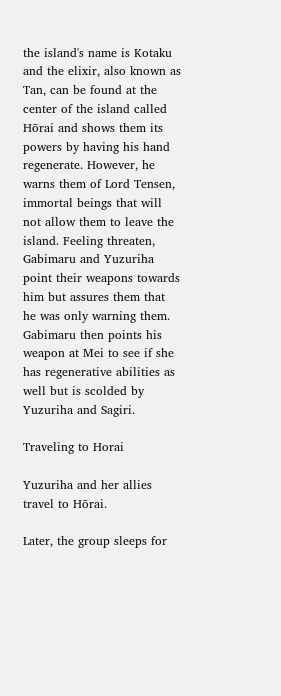the island's name is Kotaku and the elixir, also known as Tan, can be found at the center of the island called Hōrai and shows them its powers by having his hand regenerate. However, he warns them of Lord Tensen, immortal beings that will not allow them to leave the island. Feeling threaten, Gabimaru and Yuzuriha point their weapons towards him but assures them that he was only warning them. Gabimaru then points his weapon at Mei to see if she has regenerative abilities as well but is scolded by Yuzuriha and Sagiri.

Traveling to Horai

Yuzuriha and her allies travel to Hōrai.

Later, the group sleeps for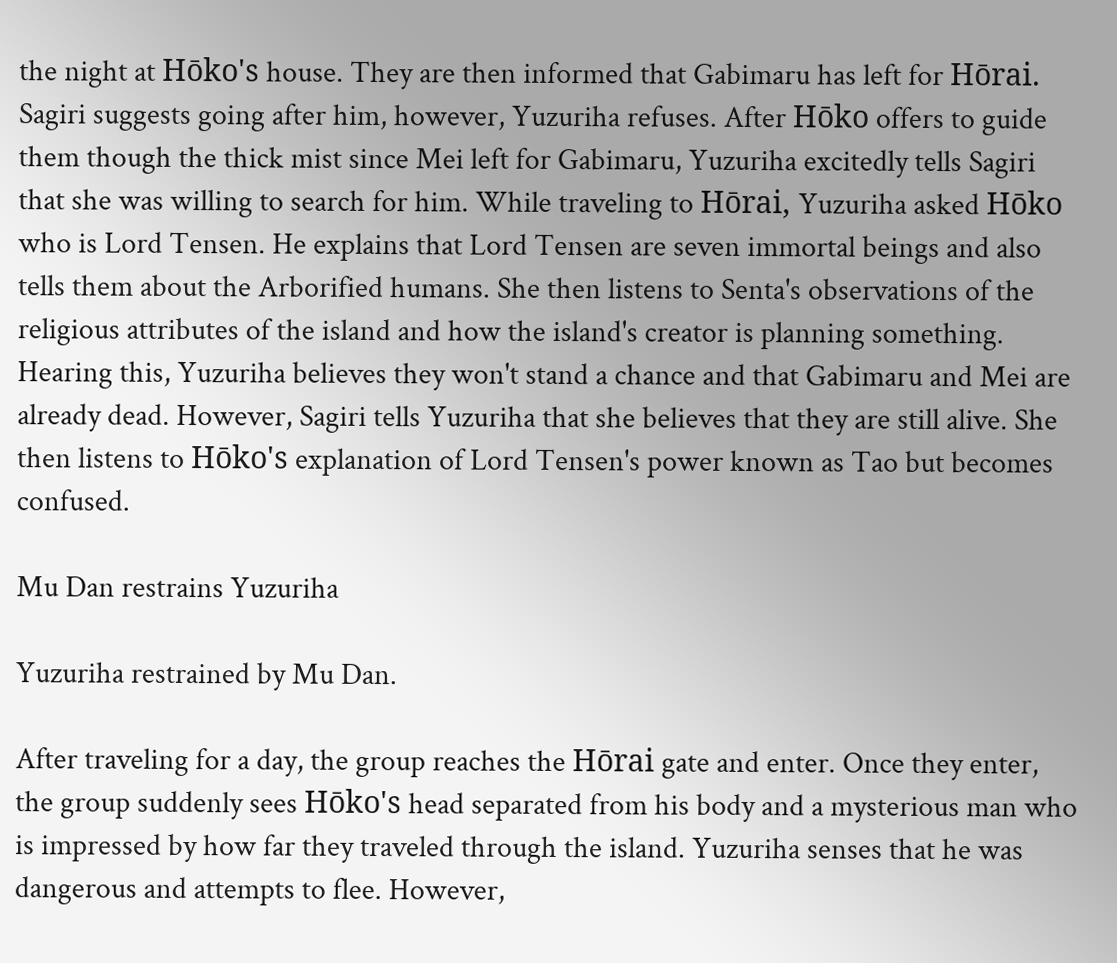the night at Hōko's house. They are then informed that Gabimaru has left for Hōrai. Sagiri suggests going after him, however, Yuzuriha refuses. After Hōko offers to guide them though the thick mist since Mei left for Gabimaru, Yuzuriha excitedly tells Sagiri that she was willing to search for him. While traveling to Hōrai, Yuzuriha asked Hōko who is Lord Tensen. He explains that Lord Tensen are seven immortal beings and also tells them about the Arborified humans. She then listens to Senta's observations of the religious attributes of the island and how the island's creator is planning something. Hearing this, Yuzuriha believes they won't stand a chance and that Gabimaru and Mei are already dead. However, Sagiri tells Yuzuriha that she believes that they are still alive. She then listens to Hōko's explanation of Lord Tensen's power known as Tao but becomes confused.

Mu Dan restrains Yuzuriha

Yuzuriha restrained by Mu Dan.

After traveling for a day, the group reaches the Hōrai gate and enter. Once they enter, the group suddenly sees Hōko's head separated from his body and a mysterious man who is impressed by how far they traveled through the island. Yuzuriha senses that he was dangerous and attempts to flee. However,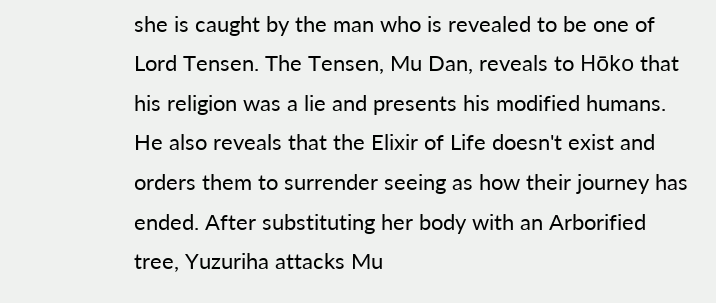she is caught by the man who is revealed to be one of Lord Tensen. The Tensen, Mu Dan, reveals to Hōko that his religion was a lie and presents his modified humans. He also reveals that the Elixir of Life doesn't exist and orders them to surrender seeing as how their journey has ended. After substituting her body with an Arborified tree, Yuzuriha attacks Mu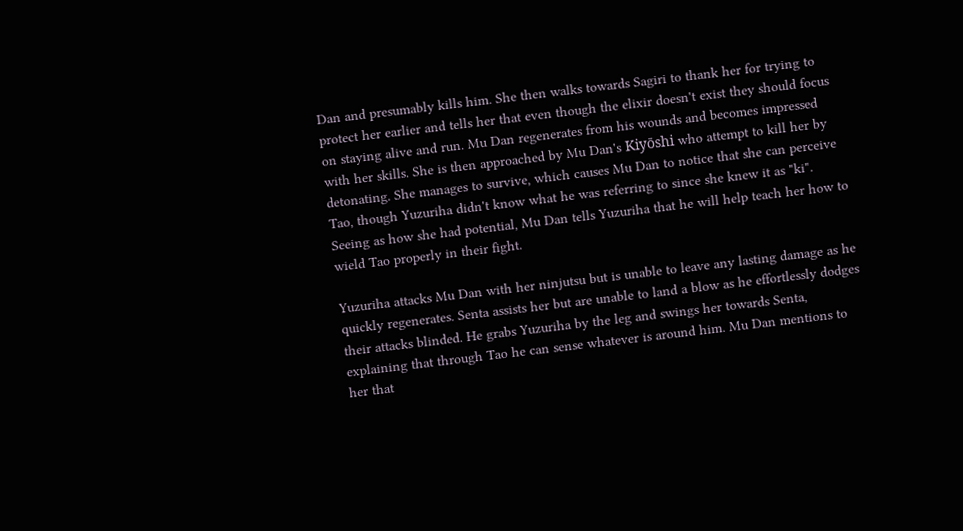Dan and presumably kills him. She then walks towards Sagiri to thank her for trying to protect her earlier and tells her that even though the elixir doesn't exist they should focus on staying alive and run. Mu Dan regenerates from his wounds and becomes impressed with her skills. She is then approached by Mu Dan's Kiyōshi who attempt to kill her by detonating. She manages to survive, which causes Mu Dan to notice that she can perceive Tao, though Yuzuriha didn't know what he was referring to since she knew it as "ki". Seeing as how she had potential, Mu Dan tells Yuzuriha that he will help teach her how to wield Tao properly in their fight.

Yuzuriha attacks Mu Dan with her ninjutsu but is unable to leave any lasting damage as he quickly regenerates. Senta assists her but are unable to land a blow as he effortlessly dodges their attacks blinded. He grabs Yuzuriha by the leg and swings her towards Senta, explaining that through Tao he can sense whatever is around him. Mu Dan mentions to her that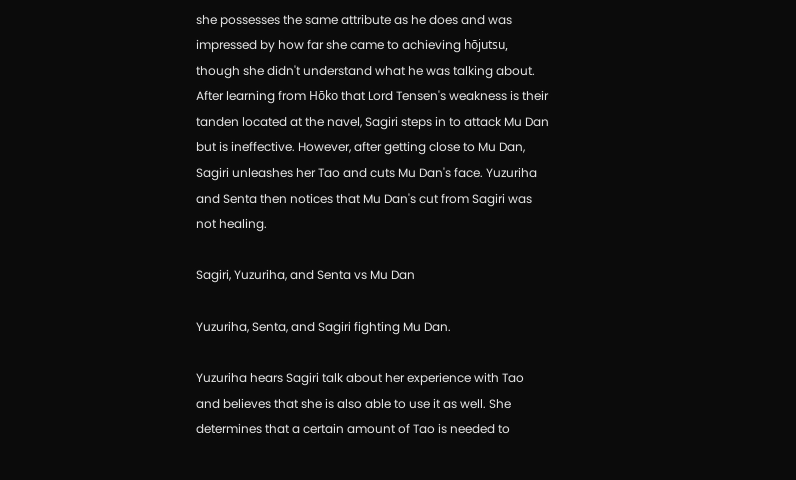she possesses the same attribute as he does and was impressed by how far she came to achieving hōjutsu, though she didn't understand what he was talking about. After learning from Hōko that Lord Tensen's weakness is their tanden located at the navel, Sagiri steps in to attack Mu Dan but is ineffective. However, after getting close to Mu Dan, Sagiri unleashes her Tao and cuts Mu Dan's face. Yuzuriha and Senta then notices that Mu Dan's cut from Sagiri was not healing.

Sagiri, Yuzuriha, and Senta vs Mu Dan

Yuzuriha, Senta, and Sagiri fighting Mu Dan.

Yuzuriha hears Sagiri talk about her experience with Tao and believes that she is also able to use it as well. She determines that a certain amount of Tao is needed to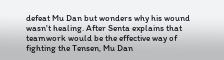defeat Mu Dan but wonders why his wound wasn't healing. After Senta explains that teamwork would be the effective way of fighting the Tensen, Mu Dan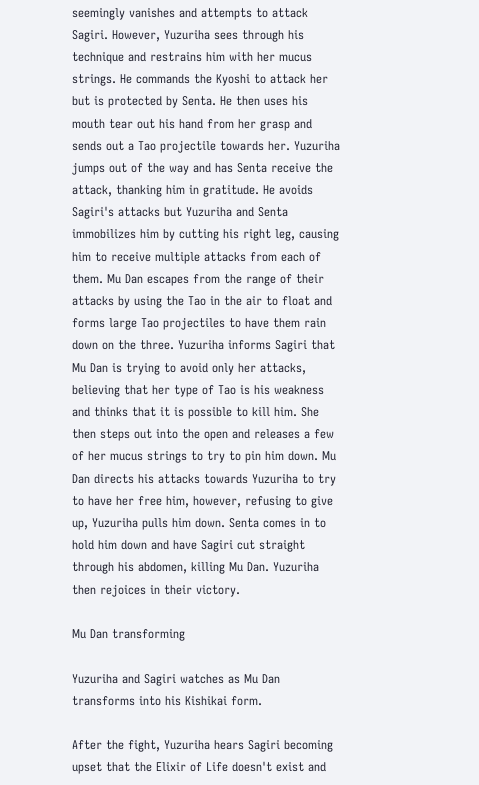seemingly vanishes and attempts to attack Sagiri. However, Yuzuriha sees through his technique and restrains him with her mucus strings. He commands the Kyoshi to attack her but is protected by Senta. He then uses his mouth tear out his hand from her grasp and sends out a Tao projectile towards her. Yuzuriha jumps out of the way and has Senta receive the attack, thanking him in gratitude. He avoids Sagiri's attacks but Yuzuriha and Senta immobilizes him by cutting his right leg, causing him to receive multiple attacks from each of them. Mu Dan escapes from the range of their attacks by using the Tao in the air to float and forms large Tao projectiles to have them rain down on the three. Yuzuriha informs Sagiri that Mu Dan is trying to avoid only her attacks, believing that her type of Tao is his weakness and thinks that it is possible to kill him. She then steps out into the open and releases a few of her mucus strings to try to pin him down. Mu Dan directs his attacks towards Yuzuriha to try to have her free him, however, refusing to give up, Yuzuriha pulls him down. Senta comes in to hold him down and have Sagiri cut straight through his abdomen, killing Mu Dan. Yuzuriha then rejoices in their victory.

Mu Dan transforming

Yuzuriha and Sagiri watches as Mu Dan transforms into his Kishikai form.

After the fight, Yuzuriha hears Sagiri becoming upset that the Elixir of Life doesn't exist and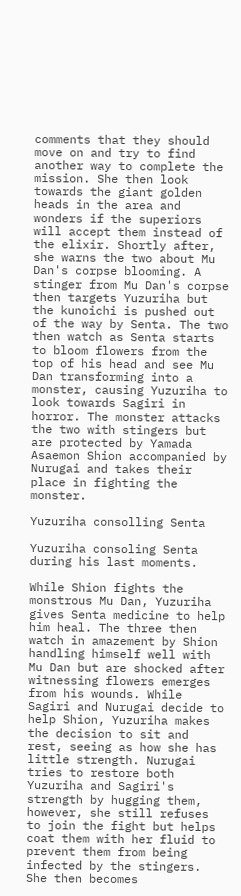comments that they should move on and try to find another way to complete the mission. She then look towards the giant golden heads in the area and wonders if the superiors will accept them instead of the elixir. Shortly after, she warns the two about Mu Dan's corpse blooming. A stinger from Mu Dan's corpse then targets Yuzuriha but the kunoichi is pushed out of the way by Senta. The two then watch as Senta starts to bloom flowers from the top of his head and see Mu Dan transforming into a monster, causing Yuzuriha to look towards Sagiri in horror. The monster attacks the two with stingers but are protected by Yamada Asaemon Shion accompanied by Nurugai and takes their place in fighting the monster.

Yuzuriha consolling Senta

Yuzuriha consoling Senta during his last moments.

While Shion fights the monstrous Mu Dan, Yuzuriha gives Senta medicine to help him heal. The three then watch in amazement by Shion handling himself well with Mu Dan but are shocked after witnessing flowers emerges from his wounds. While Sagiri and Nurugai decide to help Shion, Yuzuriha makes the decision to sit and rest, seeing as how she has little strength. Nurugai tries to restore both Yuzuriha and Sagiri's strength by hugging them, however, she still refuses to join the fight but helps coat them with her fluid to prevent them from being infected by the stingers. She then becomes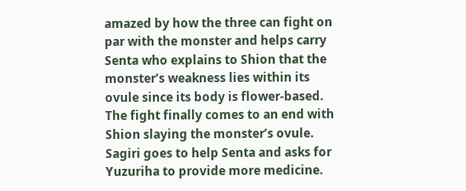amazed by how the three can fight on par with the monster and helps carry Senta who explains to Shion that the monster’s weakness lies within its ovule since its body is flower-based. The fight finally comes to an end with Shion slaying the monster’s ovule. Sagiri goes to help Senta and asks for Yuzuriha to provide more medicine.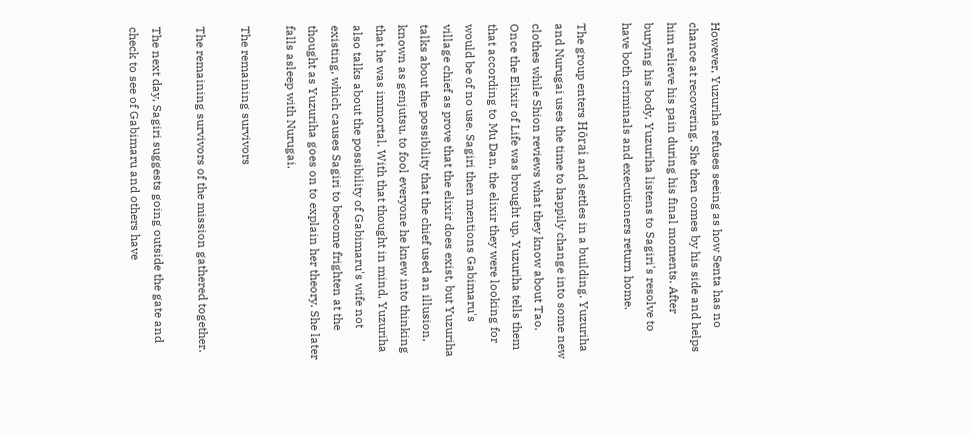However, Yuzuriha refuses seeing as how Senta has no chance at recovering. She then comes by his side and helps him relieve his pain during his final moments. After burying his body, Yuzuriha listens to Sagiri's resolve to have both criminals and executioners return home.

The group enters Hōrai and settles in a building. Yuzuriha and Nurugai uses the time to happily change into some new clothes while Shion reviews what they know about Tao. Once the Elixir of Life was brought up, Yuzuriha tells them that according to Mu Dan, the elixir they were looking for would be of no use. Sagiri then mentions Gabimaru's village chief as prove that the elixir does exist, but Yuzuriha talks about the possibility that the chief used an illusion, known as genjutsu, to fool everyone he knew into thinking that he was immortal. With that thought in mind, Yuzuriha also talks about the possibility of Gabimaru's wife not existing, which causes Sagiri to become frighten at the thought as Yuzuriha goes on to explain her theory. She later falls asleep with Nurugai.

The remaining survivors

The remaining survivors of the mission gathered together.

The next day, Sagiri suggests going outside the gate and check to see of Gabimaru and others have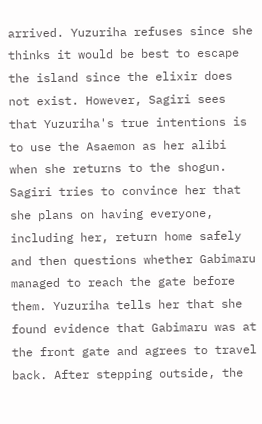arrived. Yuzuriha refuses since she thinks it would be best to escape the island since the elixir does not exist. However, Sagiri sees that Yuzuriha's true intentions is to use the Asaemon as her alibi when she returns to the shogun. Sagiri tries to convince her that she plans on having everyone, including her, return home safely and then questions whether Gabimaru managed to reach the gate before them. Yuzuriha tells her that she found evidence that Gabimaru was at the front gate and agrees to travel back. After stepping outside, the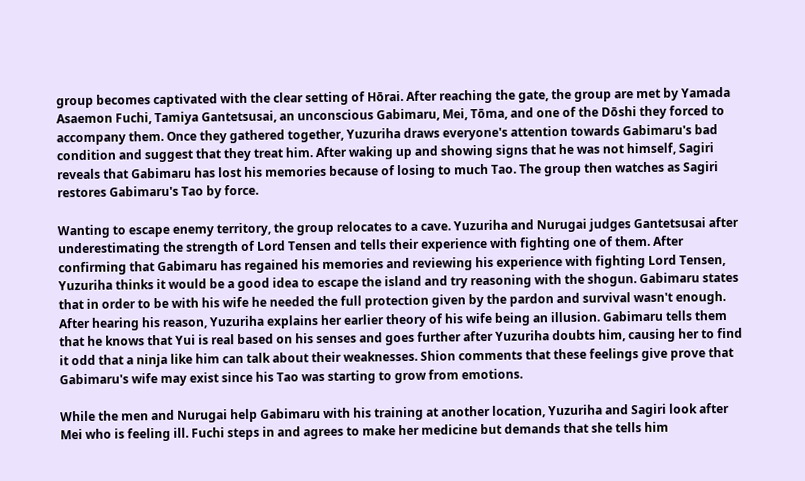group becomes captivated with the clear setting of Hōrai. After reaching the gate, the group are met by Yamada Asaemon Fuchi, Tamiya Gantetsusai, an unconscious Gabimaru, Mei, Tōma, and one of the Dōshi they forced to accompany them. Once they gathered together, Yuzuriha draws everyone's attention towards Gabimaru's bad condition and suggest that they treat him. After waking up and showing signs that he was not himself, Sagiri reveals that Gabimaru has lost his memories because of losing to much Tao. The group then watches as Sagiri restores Gabimaru's Tao by force.

Wanting to escape enemy territory, the group relocates to a cave. Yuzuriha and Nurugai judges Gantetsusai after underestimating the strength of Lord Tensen and tells their experience with fighting one of them. After confirming that Gabimaru has regained his memories and reviewing his experience with fighting Lord Tensen, Yuzuriha thinks it would be a good idea to escape the island and try reasoning with the shogun. Gabimaru states that in order to be with his wife he needed the full protection given by the pardon and survival wasn't enough. After hearing his reason, Yuzuriha explains her earlier theory of his wife being an illusion. Gabimaru tells them that he knows that Yui is real based on his senses and goes further after Yuzuriha doubts him, causing her to find it odd that a ninja like him can talk about their weaknesses. Shion comments that these feelings give prove that Gabimaru's wife may exist since his Tao was starting to grow from emotions.

While the men and Nurugai help Gabimaru with his training at another location, Yuzuriha and Sagiri look after Mei who is feeling ill. Fuchi steps in and agrees to make her medicine but demands that she tells him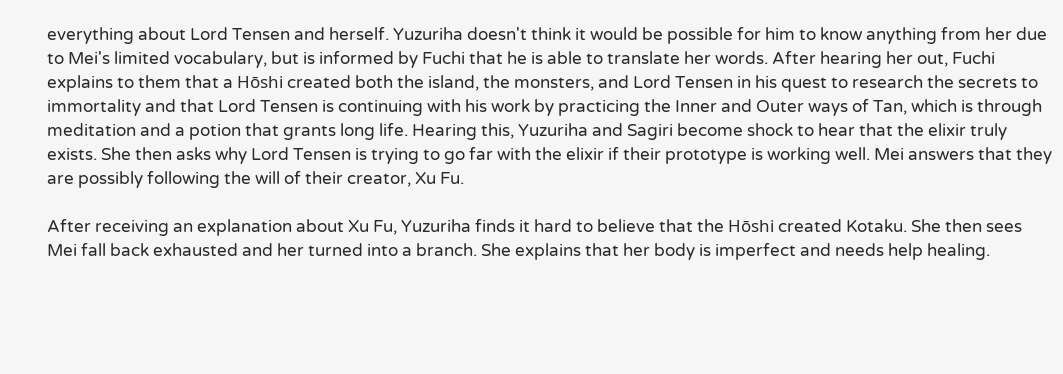everything about Lord Tensen and herself. Yuzuriha doesn't think it would be possible for him to know anything from her due to Mei's limited vocabulary, but is informed by Fuchi that he is able to translate her words. After hearing her out, Fuchi explains to them that a Hōshi created both the island, the monsters, and Lord Tensen in his quest to research the secrets to immortality and that Lord Tensen is continuing with his work by practicing the Inner and Outer ways of Tan, which is through meditation and a potion that grants long life. Hearing this, Yuzuriha and Sagiri become shock to hear that the elixir truly exists. She then asks why Lord Tensen is trying to go far with the elixir if their prototype is working well. Mei answers that they are possibly following the will of their creator, Xu Fu.

After receiving an explanation about Xu Fu, Yuzuriha finds it hard to believe that the Hōshi created Kotaku. She then sees Mei fall back exhausted and her turned into a branch. She explains that her body is imperfect and needs help healing.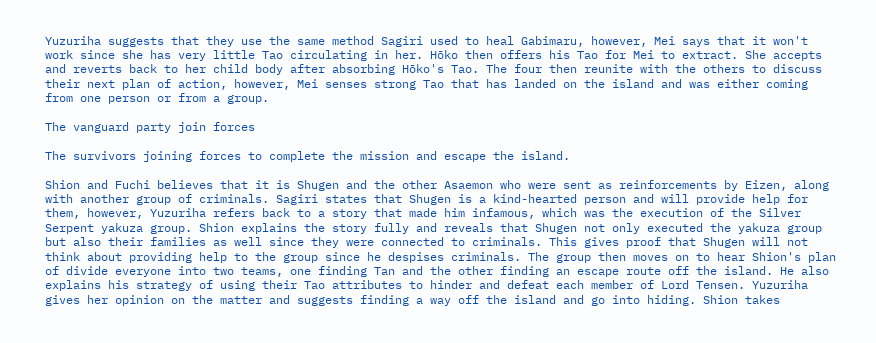Yuzuriha suggests that they use the same method Sagiri used to heal Gabimaru, however, Mei says that it won't work since she has very little Tao circulating in her. Hōko then offers his Tao for Mei to extract. She accepts and reverts back to her child body after absorbing Hōko's Tao. The four then reunite with the others to discuss their next plan of action, however, Mei senses strong Tao that has landed on the island and was either coming from one person or from a group.

The vanguard party join forces

The survivors joining forces to complete the mission and escape the island.

Shion and Fuchi believes that it is Shugen and the other Asaemon who were sent as reinforcements by Eizen, along with another group of criminals. Sagiri states that Shugen is a kind-hearted person and will provide help for them, however, Yuzuriha refers back to a story that made him infamous, which was the execution of the Silver Serpent yakuza group. Shion explains the story fully and reveals that Shugen not only executed the yakuza group but also their families as well since they were connected to criminals. This gives proof that Shugen will not think about providing help to the group since he despises criminals. The group then moves on to hear Shion's plan of divide everyone into two teams, one finding Tan and the other finding an escape route off the island. He also explains his strategy of using their Tao attributes to hinder and defeat each member of Lord Tensen. Yuzuriha gives her opinion on the matter and suggests finding a way off the island and go into hiding. Shion takes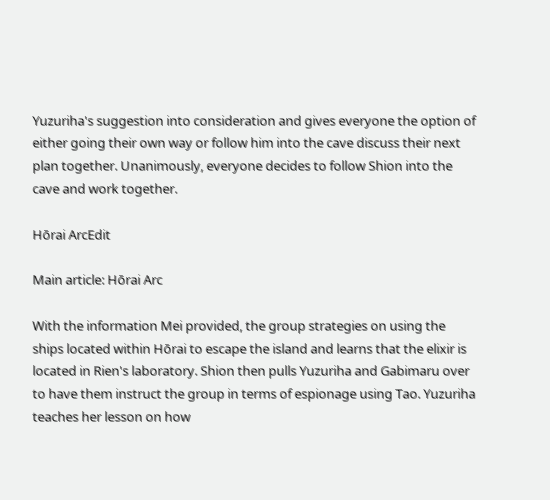Yuzuriha's suggestion into consideration and gives everyone the option of either going their own way or follow him into the cave discuss their next plan together. Unanimously, everyone decides to follow Shion into the cave and work together.

Hōrai ArcEdit

Main article: Hōrai Arc

With the information Mei provided, the group strategies on using the ships located within Hōrai to escape the island and learns that the elixir is located in Rien's laboratory. Shion then pulls Yuzuriha and Gabimaru over to have them instruct the group in terms of espionage using Tao. Yuzuriha teaches her lesson on how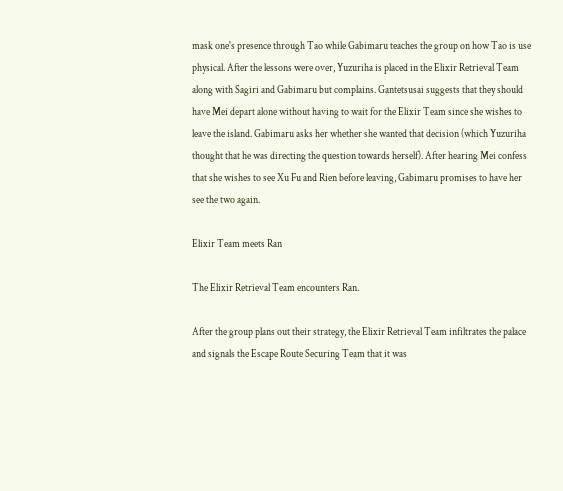mask one's presence through Tao while Gabimaru teaches the group on how Tao is use physical. After the lessons were over, Yuzuriha is placed in the Elixir Retrieval Team along with Sagiri and Gabimaru but complains. Gantetsusai suggests that they should have Mei depart alone without having to wait for the Elixir Team since she wishes to leave the island. Gabimaru asks her whether she wanted that decision (which Yuzuriha thought that he was directing the question towards herself). After hearing Mei confess that she wishes to see Xu Fu and Rien before leaving, Gabimaru promises to have her see the two again.

Elixir Team meets Ran

The Elixir Retrieval Team encounters Ran.

After the group plans out their strategy, the Elixir Retrieval Team infiltrates the palace and signals the Escape Route Securing Team that it was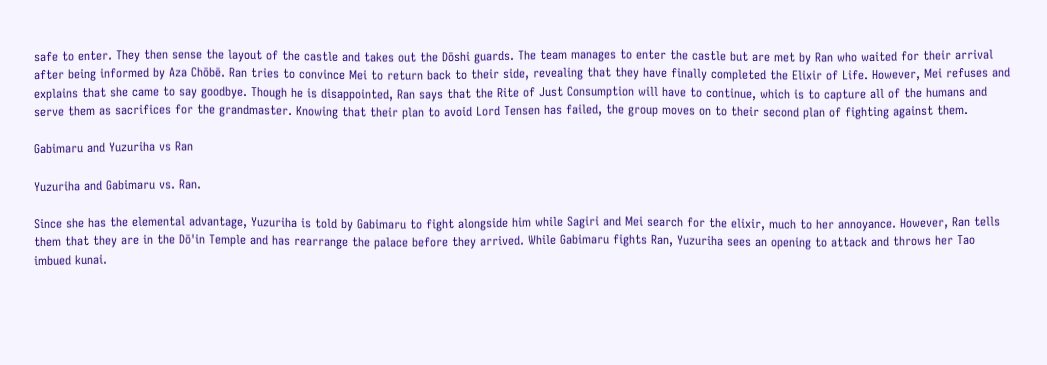safe to enter. They then sense the layout of the castle and takes out the Dōshi guards. The team manages to enter the castle but are met by Ran who waited for their arrival after being informed by Aza Chōbē. Ran tries to convince Mei to return back to their side, revealing that they have finally completed the Elixir of Life. However, Mei refuses and explains that she came to say goodbye. Though he is disappointed, Ran says that the Rite of Just Consumption will have to continue, which is to capture all of the humans and serve them as sacrifices for the grandmaster. Knowing that their plan to avoid Lord Tensen has failed, the group moves on to their second plan of fighting against them.

Gabimaru and Yuzuriha vs Ran

Yuzuriha and Gabimaru vs. Ran.

Since she has the elemental advantage, Yuzuriha is told by Gabimaru to fight alongside him while Sagiri and Mei search for the elixir, much to her annoyance. However, Ran tells them that they are in the Dō'in Temple and has rearrange the palace before they arrived. While Gabimaru fights Ran, Yuzuriha sees an opening to attack and throws her Tao imbued kunai.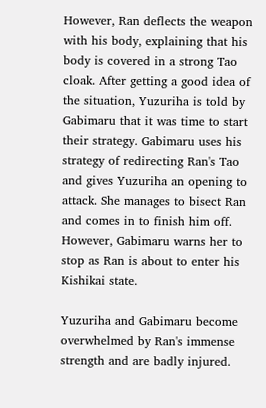However, Ran deflects the weapon with his body, explaining that his body is covered in a strong Tao cloak. After getting a good idea of the situation, Yuzuriha is told by Gabimaru that it was time to start their strategy. Gabimaru uses his strategy of redirecting Ran's Tao and gives Yuzuriha an opening to attack. She manages to bisect Ran and comes in to finish him off. However, Gabimaru warns her to stop as Ran is about to enter his Kishikai state.

Yuzuriha and Gabimaru become overwhelmed by Ran's immense strength and are badly injured.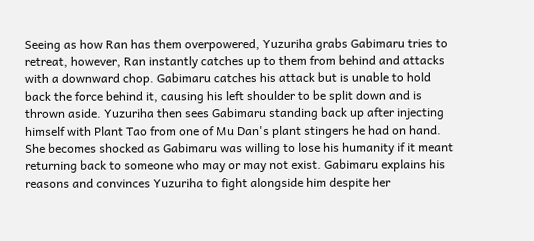Seeing as how Ran has them overpowered, Yuzuriha grabs Gabimaru tries to retreat, however, Ran instantly catches up to them from behind and attacks with a downward chop. Gabimaru catches his attack but is unable to hold back the force behind it, causing his left shoulder to be split down and is thrown aside. Yuzuriha then sees Gabimaru standing back up after injecting himself with Plant Tao from one of Mu Dan's plant stingers he had on hand. She becomes shocked as Gabimaru was willing to lose his humanity if it meant returning back to someone who may or may not exist. Gabimaru explains his reasons and convinces Yuzuriha to fight alongside him despite her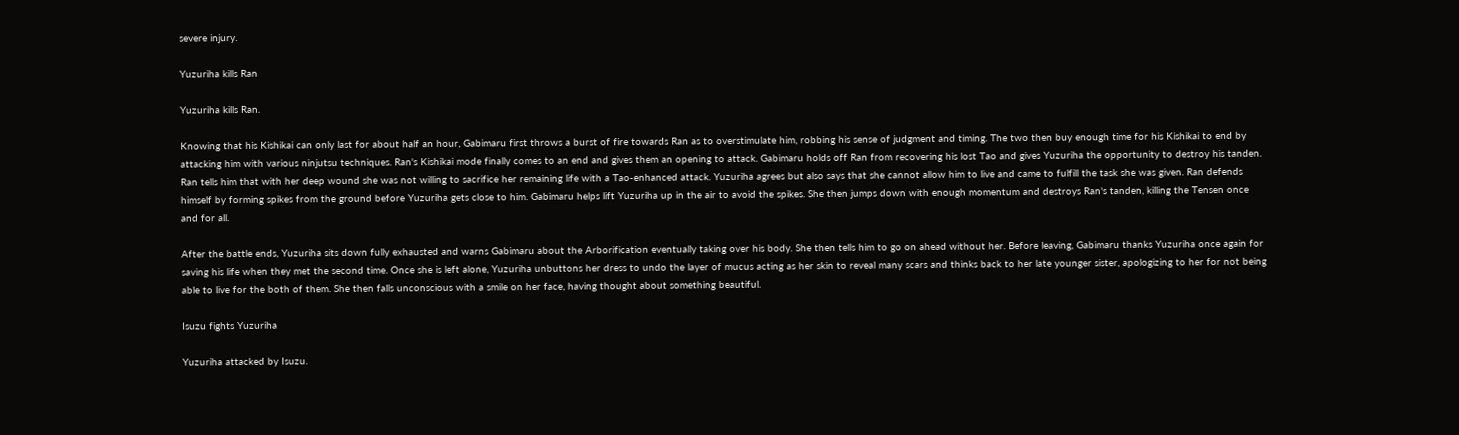severe injury.

Yuzuriha kills Ran

Yuzuriha kills Ran.

Knowing that his Kishikai can only last for about half an hour, Gabimaru first throws a burst of fire towards Ran as to overstimulate him, robbing his sense of judgment and timing. The two then buy enough time for his Kishikai to end by attacking him with various ninjutsu techniques. Ran's Kishikai mode finally comes to an end and gives them an opening to attack. Gabimaru holds off Ran from recovering his lost Tao and gives Yuzuriha the opportunity to destroy his tanden. Ran tells him that with her deep wound she was not willing to sacrifice her remaining life with a Tao-enhanced attack. Yuzuriha agrees but also says that she cannot allow him to live and came to fulfill the task she was given. Ran defends himself by forming spikes from the ground before Yuzuriha gets close to him. Gabimaru helps lift Yuzuriha up in the air to avoid the spikes. She then jumps down with enough momentum and destroys Ran's tanden, killing the Tensen once and for all.

After the battle ends, Yuzuriha sits down fully exhausted and warns Gabimaru about the Arborification eventually taking over his body. She then tells him to go on ahead without her. Before leaving, Gabimaru thanks Yuzuriha once again for saving his life when they met the second time. Once she is left alone, Yuzuriha unbuttons her dress to undo the layer of mucus acting as her skin to reveal many scars and thinks back to her late younger sister, apologizing to her for not being able to live for the both of them. She then falls unconscious with a smile on her face, having thought about something beautiful.

Isuzu fights Yuzuriha

Yuzuriha attacked by Isuzu.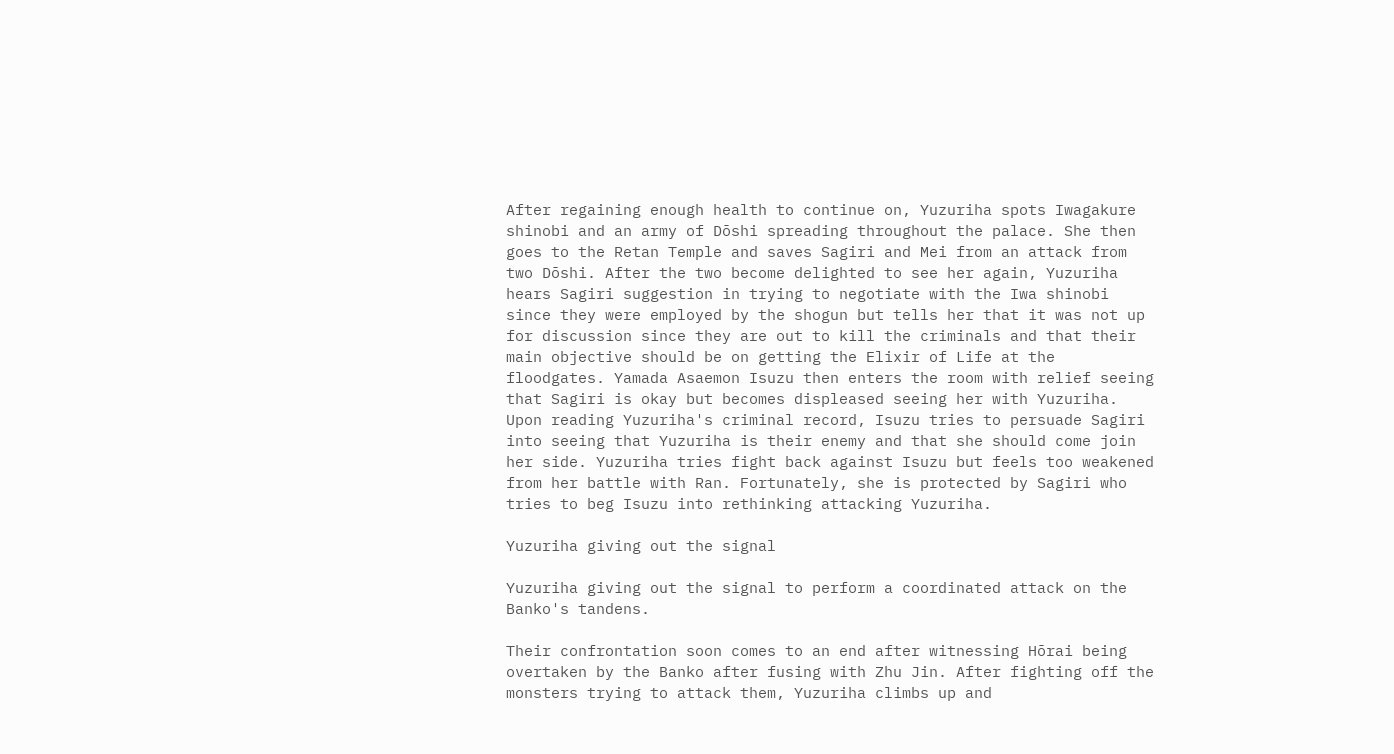After regaining enough health to continue on, Yuzuriha spots Iwagakure shinobi and an army of Dōshi spreading throughout the palace. She then goes to the Retan Temple and saves Sagiri and Mei from an attack from two Dōshi. After the two become delighted to see her again, Yuzuriha hears Sagiri suggestion in trying to negotiate with the Iwa shinobi since they were employed by the shogun but tells her that it was not up for discussion since they are out to kill the criminals and that their main objective should be on getting the Elixir of Life at the floodgates. Yamada Asaemon Isuzu then enters the room with relief seeing that Sagiri is okay but becomes displeased seeing her with Yuzuriha. Upon reading Yuzuriha's criminal record, Isuzu tries to persuade Sagiri into seeing that Yuzuriha is their enemy and that she should come join her side. Yuzuriha tries fight back against Isuzu but feels too weakened from her battle with Ran. Fortunately, she is protected by Sagiri who tries to beg Isuzu into rethinking attacking Yuzuriha.

Yuzuriha giving out the signal

Yuzuriha giving out the signal to perform a coordinated attack on the Banko's tandens.

Their confrontation soon comes to an end after witnessing Hōrai being overtaken by the Banko after fusing with Zhu Jin. After fighting off the monsters trying to attack them, Yuzuriha climbs up and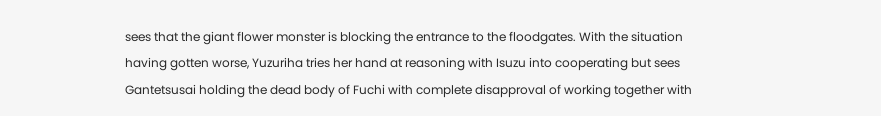sees that the giant flower monster is blocking the entrance to the floodgates. With the situation having gotten worse, Yuzuriha tries her hand at reasoning with Isuzu into cooperating but sees Gantetsusai holding the dead body of Fuchi with complete disapproval of working together with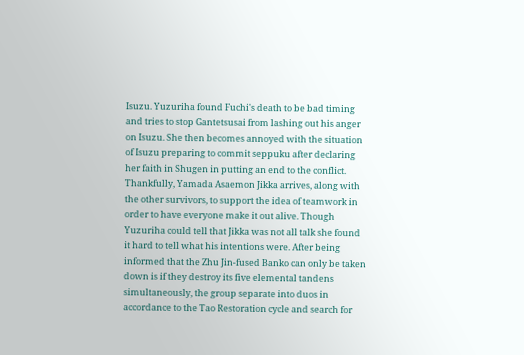Isuzu. Yuzuriha found Fuchi's death to be bad timing and tries to stop Gantetsusai from lashing out his anger on Isuzu. She then becomes annoyed with the situation of Isuzu preparing to commit seppuku after declaring her faith in Shugen in putting an end to the conflict. Thankfully, Yamada Asaemon Jikka arrives, along with the other survivors, to support the idea of teamwork in order to have everyone make it out alive. Though Yuzuriha could tell that Jikka was not all talk she found it hard to tell what his intentions were. After being informed that the Zhu Jin-fused Banko can only be taken down is if they destroy its five elemental tandens simultaneously, the group separate into duos in accordance to the Tao Restoration cycle and search for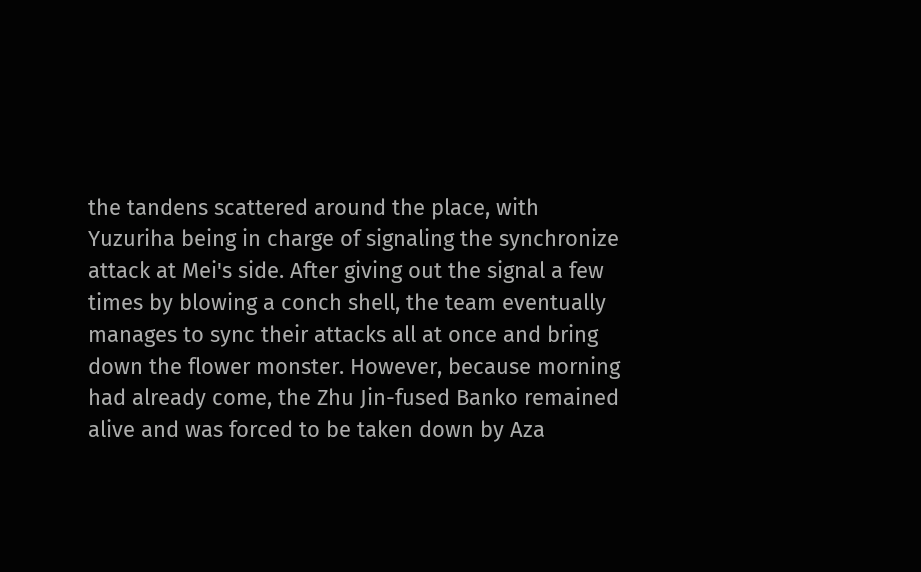the tandens scattered around the place, with Yuzuriha being in charge of signaling the synchronize attack at Mei's side. After giving out the signal a few times by blowing a conch shell, the team eventually manages to sync their attacks all at once and bring down the flower monster. However, because morning had already come, the Zhu Jin-fused Banko remained alive and was forced to be taken down by Aza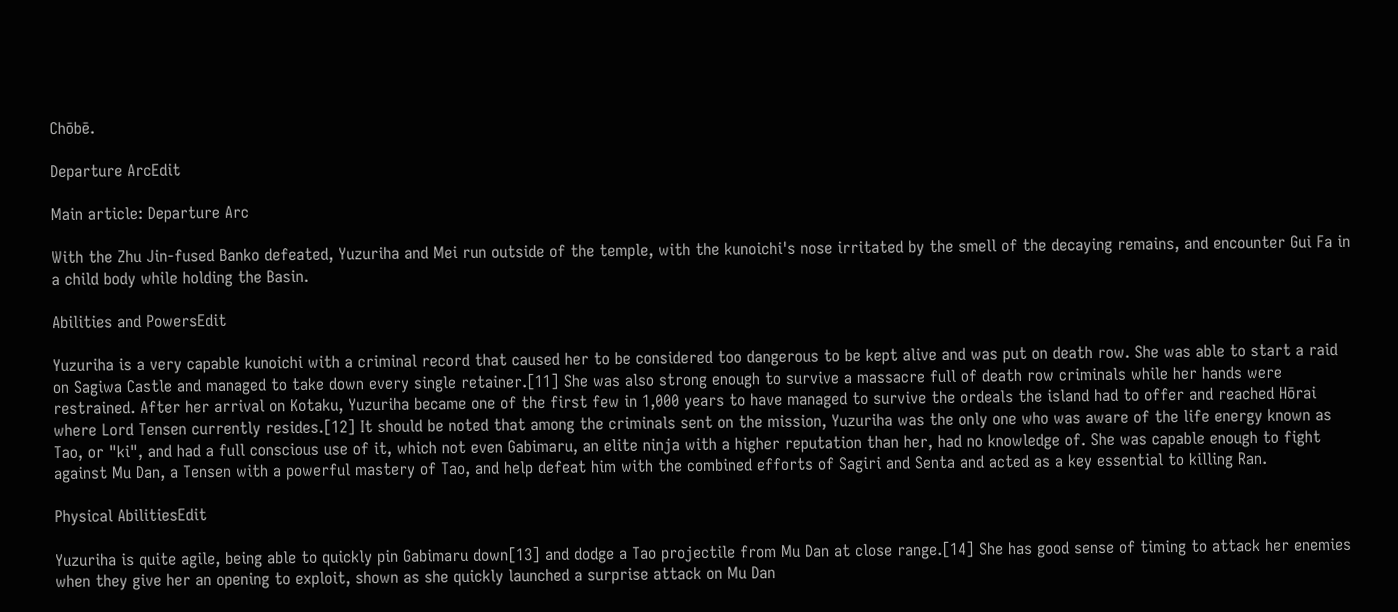Chōbē.

Departure ArcEdit

Main article: Departure Arc

With the Zhu Jin-fused Banko defeated, Yuzuriha and Mei run outside of the temple, with the kunoichi's nose irritated by the smell of the decaying remains, and encounter Gui Fa in a child body while holding the Basin.

Abilities and PowersEdit

Yuzuriha is a very capable kunoichi with a criminal record that caused her to be considered too dangerous to be kept alive and was put on death row. She was able to start a raid on Sagiwa Castle and managed to take down every single retainer.[11] She was also strong enough to survive a massacre full of death row criminals while her hands were restrained. After her arrival on Kotaku, Yuzuriha became one of the first few in 1,000 years to have managed to survive the ordeals the island had to offer and reached Hōrai where Lord Tensen currently resides.[12] It should be noted that among the criminals sent on the mission, Yuzuriha was the only one who was aware of the life energy known as Tao, or "ki", and had a full conscious use of it, which not even Gabimaru, an elite ninja with a higher reputation than her, had no knowledge of. She was capable enough to fight against Mu Dan, a Tensen with a powerful mastery of Tao, and help defeat him with the combined efforts of Sagiri and Senta and acted as a key essential to killing Ran.

Physical AbilitiesEdit

Yuzuriha is quite agile, being able to quickly pin Gabimaru down[13] and dodge a Tao projectile from Mu Dan at close range.[14] She has good sense of timing to attack her enemies when they give her an opening to exploit, shown as she quickly launched a surprise attack on Mu Dan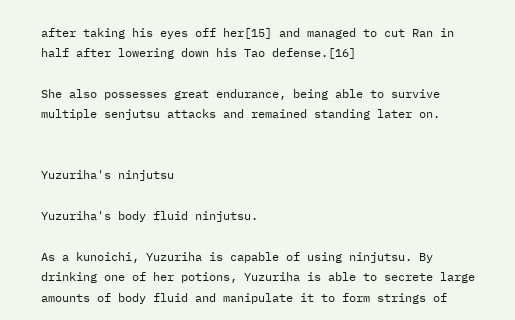after taking his eyes off her[15] and managed to cut Ran in half after lowering down his Tao defense.[16]

She also possesses great endurance, being able to survive multiple senjutsu attacks and remained standing later on.


Yuzuriha's ninjutsu

Yuzuriha's body fluid ninjutsu.

As a kunoichi, Yuzuriha is capable of using ninjutsu. By drinking one of her potions, Yuzuriha is able to secrete large amounts of body fluid and manipulate it to form strings of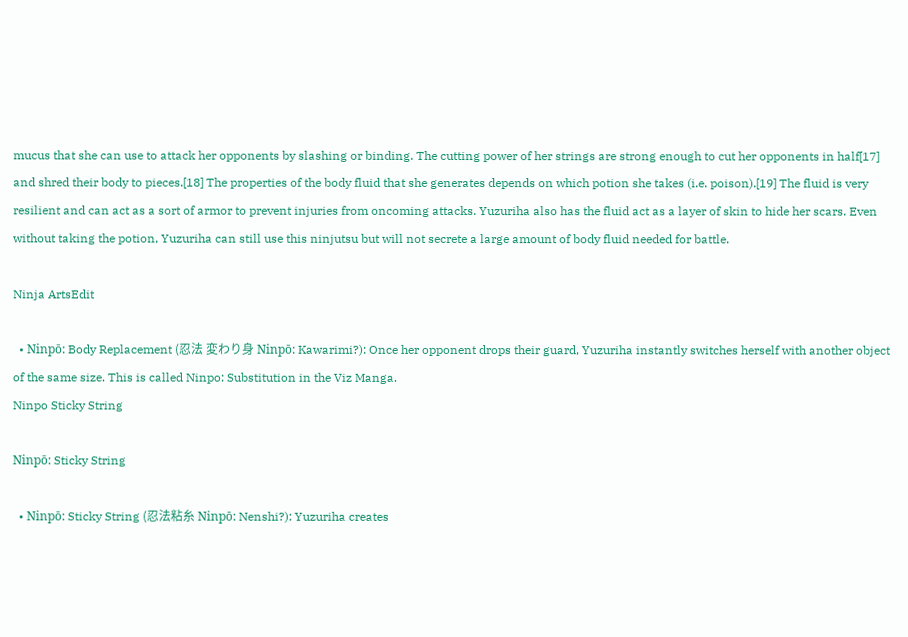mucus that she can use to attack her opponents by slashing or binding. The cutting power of her strings are strong enough to cut her opponents in half[17] and shred their body to pieces.[18] The properties of the body fluid that she generates depends on which potion she takes (i.e. poison).[19] The fluid is very resilient and can act as a sort of armor to prevent injuries from oncoming attacks. Yuzuriha also has the fluid act as a layer of skin to hide her scars. Even without taking the potion, Yuzuriha can still use this ninjutsu but will not secrete a large amount of body fluid needed for battle.

Ninja ArtsEdit

  • Ninpō: Body Replacement (忍法 変わり身 Ninpō: Kawarimi?): Once her opponent drops their guard, Yuzuriha instantly switches herself with another object of the same size. This is called Ninpo: Substitution in the Viz Manga.
Ninpo Sticky String

Ninpō: Sticky String

  • Ninpō: Sticky String (忍法粘糸 Ninpō: Nenshi?): Yuzuriha creates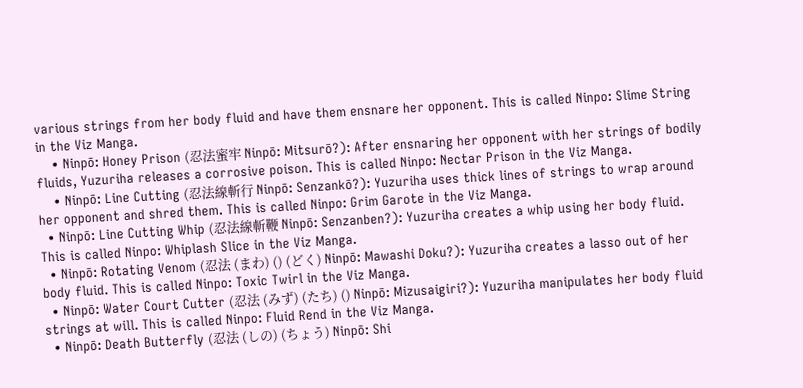various strings from her body fluid and have them ensnare her opponent. This is called Ninpo: Slime String in the Viz Manga.
    • Ninpō: Honey Prison (忍法蜜牢 Ninpō: Mitsurō?): After ensnaring her opponent with her strings of bodily fluids, Yuzuriha releases a corrosive poison. This is called Ninpo: Nectar Prison in the Viz Manga.
    • Ninpō: Line Cutting (忍法線斬行 Ninpō: Senzankō?): Yuzuriha uses thick lines of strings to wrap around her opponent and shred them. This is called Ninpo: Grim Garote in the Viz Manga.
  • Ninpō: Line Cutting Whip (忍法線斬鞭 Ninpō: Senzanben?): Yuzuriha creates a whip using her body fluid. This is called Ninpo: Whiplash Slice in the Viz Manga.
  • Ninpō: Rotating Venom (忍法 (まわ) () (どく) Ninpō: Mawashi Doku?): Yuzuriha creates a lasso out of her body fluid. This is called Ninpo: Toxic Twirl in the Viz Manga.
  • Ninpō: Water Court Cutter (忍法 (みず) (たち) () Ninpō: Mizusaigiri?): Yuzuriha manipulates her body fluid strings at will. This is called Ninpo: Fluid Rend in the Viz Manga.
  • Ninpō: Death Butterfly (忍法 (しの) (ちょう) Ninpō: Shi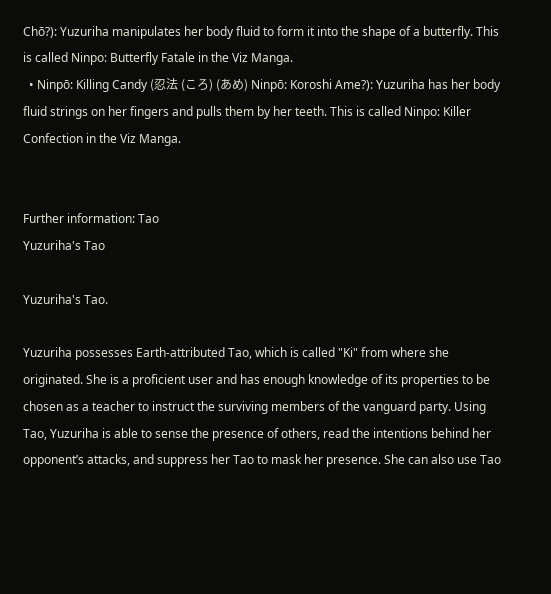Chō?): Yuzuriha manipulates her body fluid to form it into the shape of a butterfly. This is called Ninpo: Butterfly Fatale in the Viz Manga.
  • Ninpō: Killing Candy (忍法 (ころ) (あめ) Ninpō: Koroshi Ame?): Yuzuriha has her body fluid strings on her fingers and pulls them by her teeth. This is called Ninpo: Killer Confection in the Viz Manga.


Further information: Tao
Yuzuriha's Tao

Yuzuriha's Tao.

Yuzuriha possesses Earth-attributed Tao, which is called "Ki" from where she originated. She is a proficient user and has enough knowledge of its properties to be chosen as a teacher to instruct the surviving members of the vanguard party. Using Tao, Yuzuriha is able to sense the presence of others, read the intentions behind her opponent’s attacks, and suppress her Tao to mask her presence. She can also use Tao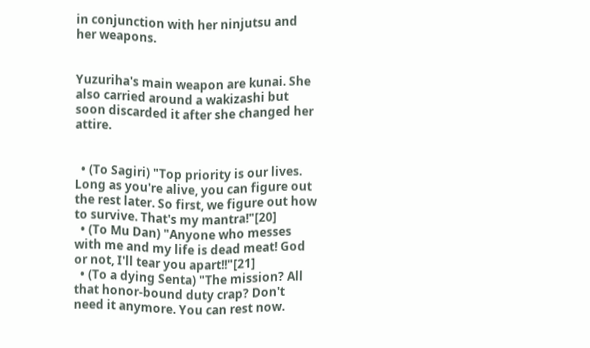in conjunction with her ninjutsu and her weapons.


Yuzuriha's main weapon are kunai. She also carried around a wakizashi but soon discarded it after she changed her attire.


  • (To Sagiri) "Top priority is our lives. Long as you're alive, you can figure out the rest later. So first, we figure out how to survive. That's my mantra!"[20]
  • (To Mu Dan) "Anyone who messes with me and my life is dead meat! God or not, I'll tear you apart!!"[21]
  • (To a dying Senta) "The mission? All that honor-bound duty crap? Don't need it anymore. You can rest now.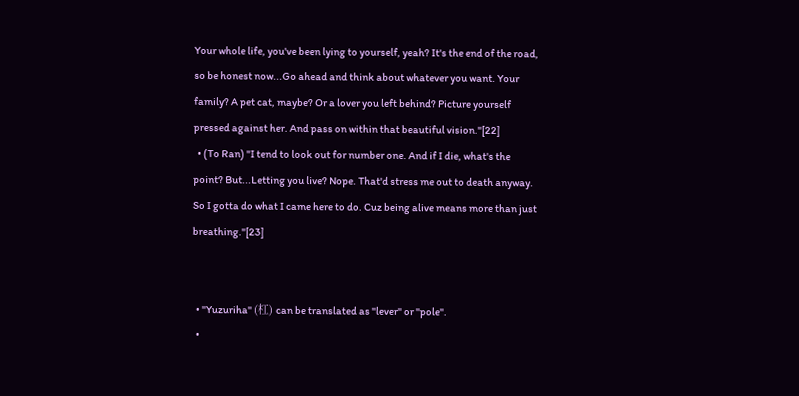Your whole life, you've been lying to yourself, yeah? It's the end of the road, so be honest now...Go ahead and think about whatever you want. Your family? A pet cat, maybe? Or a lover you left behind? Picture yourself pressed against her. And pass on within that beautiful vision."[22]
  • (To Ran) "I tend to look out for number one. And if I die, what's the point? But...Letting you live? Nope. That'd stress me out to death anyway. So I gotta do what I came here to do. Cuz being alive means more than just breathing."[23]


  • "Yuzuriha" (杠) can be translated as "lever" or "pole".
  •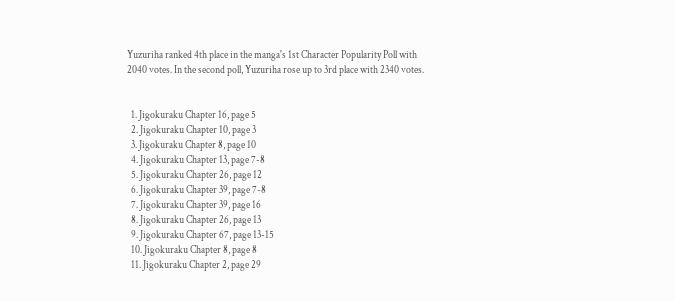Yuzuriha ranked 4th place in the manga's 1st Character Popularity Poll with 2040 votes. In the second poll, Yuzuriha rose up to 3rd place with 2340 votes.


  1. Jigokuraku Chapter 16, page 5
  2. Jigokuraku Chapter 10, page 3
  3. Jigokuraku Chapter 8, page 10
  4. Jigokuraku Chapter 13, page 7-8
  5. Jigokuraku Chapter 26, page 12
  6. Jigokuraku Chapter 39, page 7-8
  7. Jigokuraku Chapter 39, page 16
  8. Jigokuraku Chapter 26, page 13
  9. Jigokuraku Chapter 67, page 13-15
  10. Jigokuraku Chapter 8, page 8
  11. Jigokuraku Chapter 2, page 29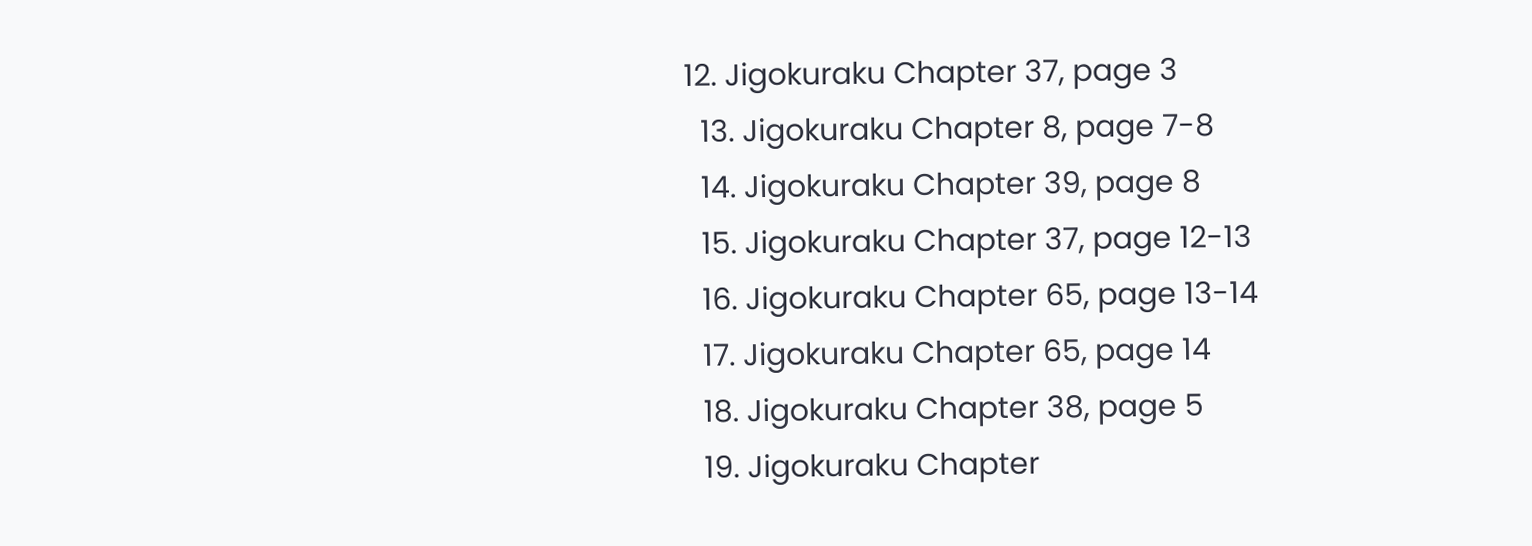12. Jigokuraku Chapter 37, page 3
  13. Jigokuraku Chapter 8, page 7-8
  14. Jigokuraku Chapter 39, page 8
  15. Jigokuraku Chapter 37, page 12-13
  16. Jigokuraku Chapter 65, page 13-14
  17. Jigokuraku Chapter 65, page 14
  18. Jigokuraku Chapter 38, page 5
  19. Jigokuraku Chapter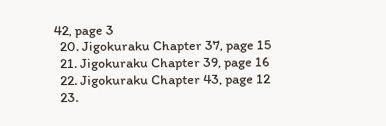42, page 3
  20. Jigokuraku Chapter 37, page 15
  21. Jigokuraku Chapter 39, page 16
  22. Jigokuraku Chapter 43, page 12
  23.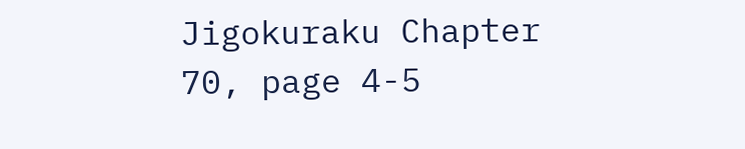Jigokuraku Chapter 70, page 4-5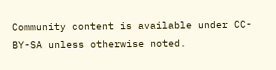Community content is available under CC-BY-SA unless otherwise noted.